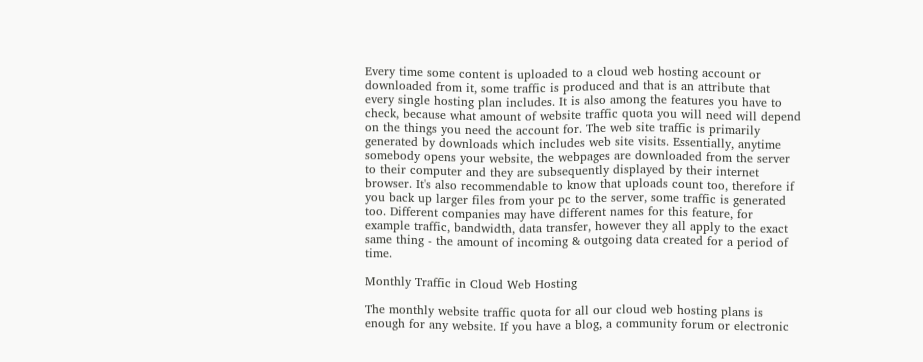Every time some content is uploaded to a cloud web hosting account or downloaded from it, some traffic is produced and that is an attribute that every single hosting plan includes. It is also among the features you have to check, because what amount of website traffic quota you will need will depend on the things you need the account for. The web site traffic is primarily generated by downloads which includes web site visits. Essentially, anytime somebody opens your website, the webpages are downloaded from the server to their computer and they are subsequently displayed by their internet browser. It's also recommendable to know that uploads count too, therefore if you back up larger files from your pc to the server, some traffic is generated too. Different companies may have different names for this feature, for example traffic, bandwidth, data transfer, however they all apply to the exact same thing - the amount of incoming & outgoing data created for a period of time.

Monthly Traffic in Cloud Web Hosting

The monthly website traffic quota for all our cloud web hosting plans is enough for any website. If you have a blog, a community forum or electronic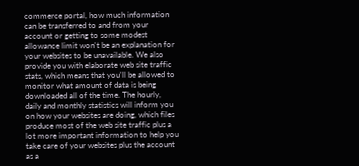commerce portal, how much information can be transferred to and from your account or getting to some modest allowance limit won't be an explanation for your websites to be unavailable. We also provide you with elaborate web site traffic stats, which means that you'll be allowed to monitor what amount of data is being downloaded all of the time. The hourly, daily and monthly statistics will inform you on how your websites are doing, which files produce most of the web site traffic plus a lot more important information to help you take care of your websites plus the account as a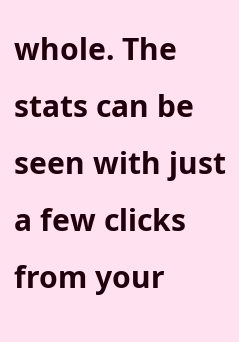whole. The stats can be seen with just a few clicks from your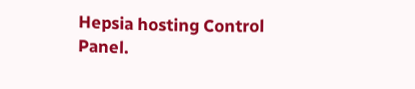Hepsia hosting Control Panel.